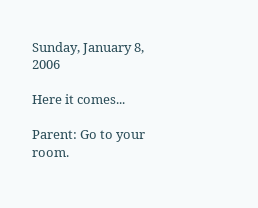Sunday, January 8, 2006

Here it comes...

Parent: Go to your room.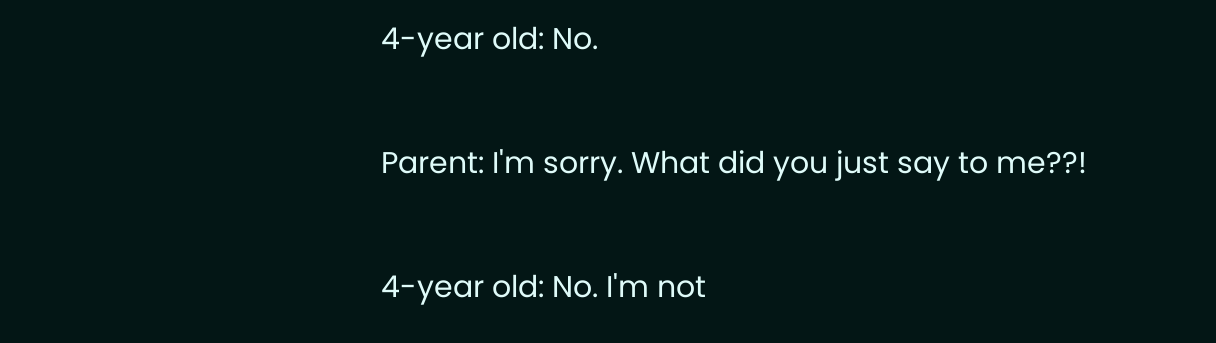4-year old: No.

Parent: I'm sorry. What did you just say to me??!

4-year old: No. I'm not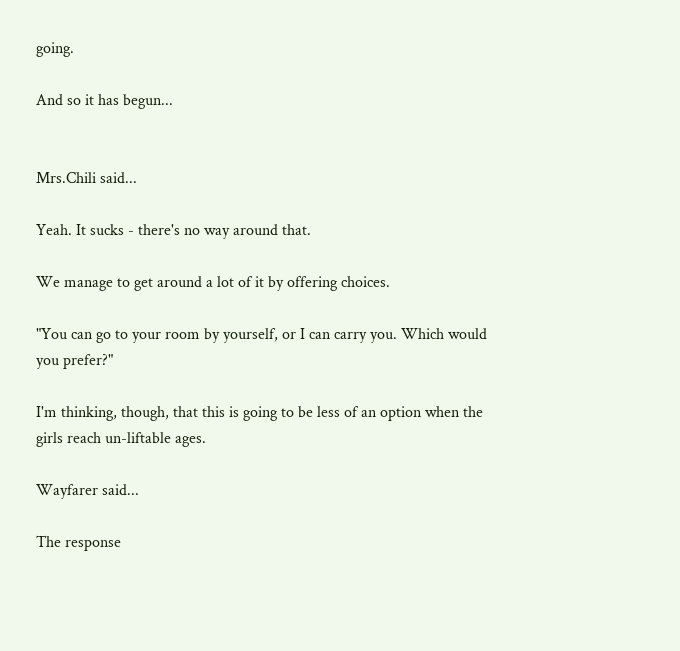going.

And so it has begun...


Mrs.Chili said...

Yeah. It sucks - there's no way around that.

We manage to get around a lot of it by offering choices.

"You can go to your room by yourself, or I can carry you. Which would you prefer?"

I'm thinking, though, that this is going to be less of an option when the girls reach un-liftable ages.

Wayfarer said...

The response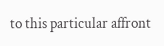to this particular affront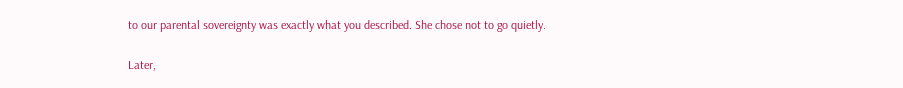to our parental sovereignty was exactly what you described. She chose not to go quietly.

Later,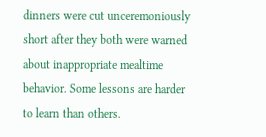dinners were cut unceremoniously short after they both were warned about inappropriate mealtime behavior. Some lessons are harder to learn than others.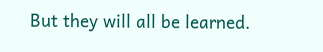But they will all be learned.